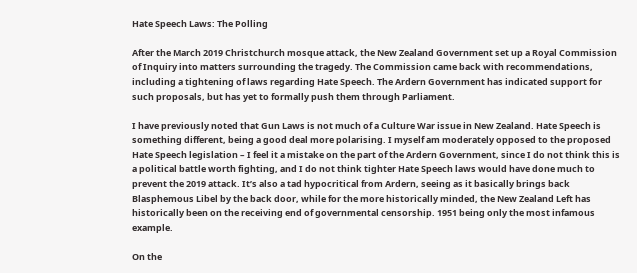Hate Speech Laws: The Polling

After the March 2019 Christchurch mosque attack, the New Zealand Government set up a Royal Commission of Inquiry into matters surrounding the tragedy. The Commission came back with recommendations, including a tightening of laws regarding Hate Speech. The Ardern Government has indicated support for such proposals, but has yet to formally push them through Parliament.

I have previously noted that Gun Laws is not much of a Culture War issue in New Zealand. Hate Speech is something different, being a good deal more polarising. I myself am moderately opposed to the proposed Hate Speech legislation – I feel it a mistake on the part of the Ardern Government, since I do not think this is a political battle worth fighting, and I do not think tighter Hate Speech laws would have done much to prevent the 2019 attack. It’s also a tad hypocritical from Ardern, seeing as it basically brings back Blasphemous Libel by the back door, while for the more historically minded, the New Zealand Left has historically been on the receiving end of governmental censorship. 1951 being only the most infamous example.

On the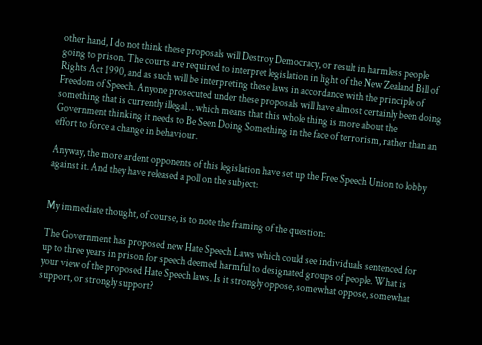other hand, I do not think these proposals will Destroy Democracy, or result in harmless people going to prison. The courts are required to interpret legislation in light of the New Zealand Bill of Rights Act 1990, and as such will be interpreting these laws in accordance with the principle of Freedom of Speech. Anyone prosecuted under these proposals will have almost certainly been doing something that is currently illegal… which means that this whole thing is more about the Government thinking it needs to Be Seen Doing Something in the face of terrorism, rather than an effort to force a change in behaviour.

Anyway, the more ardent opponents of this legislation have set up the Free Speech Union to lobby against it. And they have released a poll on the subject:


My immediate thought, of course, is to note the framing of the question:

The Government has proposed new Hate Speech Laws which could see individuals sentenced for up to three years in prison for speech deemed harmful to designated groups of people. What is your view of the proposed Hate Speech laws. Is it strongly oppose, somewhat oppose, somewhat support, or strongly support?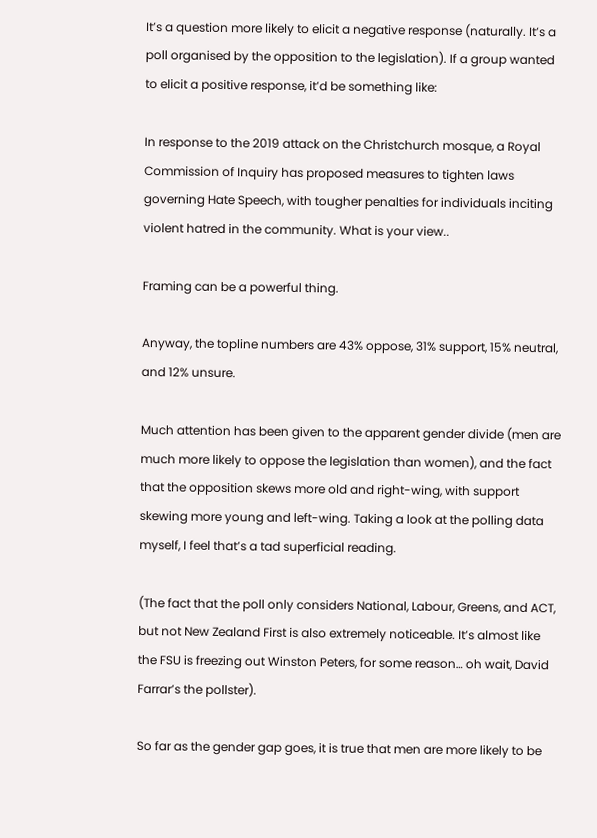It’s a question more likely to elicit a negative response (naturally. It’s a poll organised by the opposition to the legislation). If a group wanted to elicit a positive response, it’d be something like:

In response to the 2019 attack on the Christchurch mosque, a Royal Commission of Inquiry has proposed measures to tighten laws governing Hate Speech, with tougher penalties for individuals inciting violent hatred in the community. What is your view..

Framing can be a powerful thing.

Anyway, the topline numbers are 43% oppose, 31% support, 15% neutral, and 12% unsure.

Much attention has been given to the apparent gender divide (men are much more likely to oppose the legislation than women), and the fact that the opposition skews more old and right-wing, with support skewing more young and left-wing. Taking a look at the polling data myself, I feel that’s a tad superficial reading.

(The fact that the poll only considers National, Labour, Greens, and ACT, but not New Zealand First is also extremely noticeable. It’s almost like the FSU is freezing out Winston Peters, for some reason… oh wait, David Farrar’s the pollster).

So far as the gender gap goes, it is true that men are more likely to be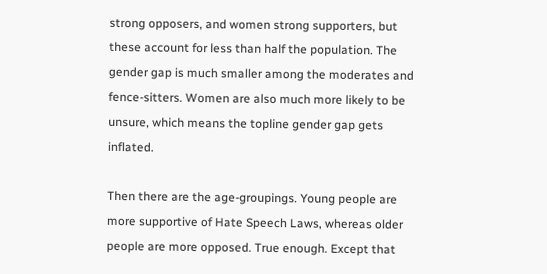strong opposers, and women strong supporters, but these account for less than half the population. The gender gap is much smaller among the moderates and fence-sitters. Women are also much more likely to be unsure, which means the topline gender gap gets inflated.

Then there are the age-groupings. Young people are more supportive of Hate Speech Laws, whereas older people are more opposed. True enough. Except that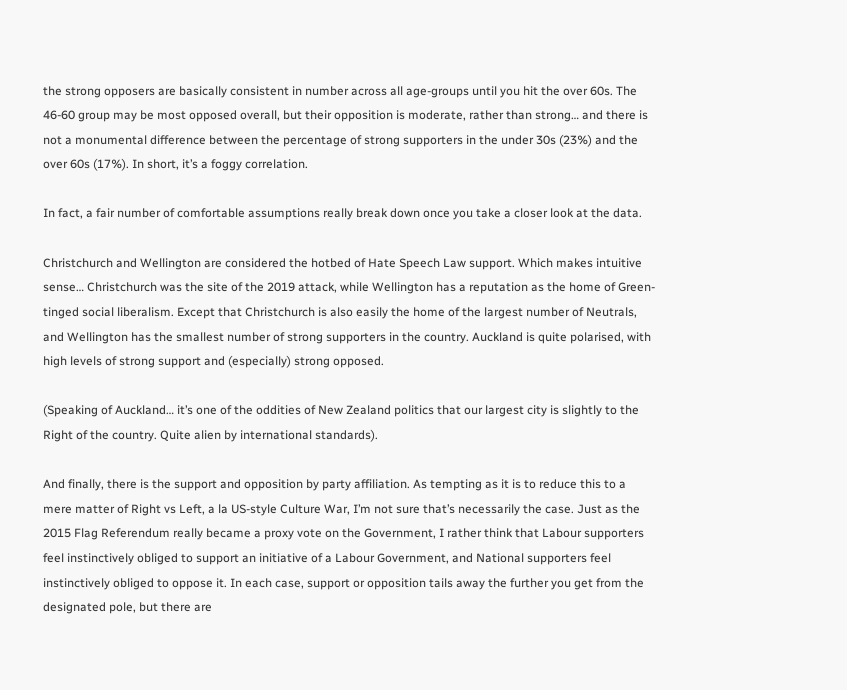the strong opposers are basically consistent in number across all age-groups until you hit the over 60s. The 46-60 group may be most opposed overall, but their opposition is moderate, rather than strong… and there is not a monumental difference between the percentage of strong supporters in the under 30s (23%) and the over 60s (17%). In short, it’s a foggy correlation.

In fact, a fair number of comfortable assumptions really break down once you take a closer look at the data.

Christchurch and Wellington are considered the hotbed of Hate Speech Law support. Which makes intuitive sense… Christchurch was the site of the 2019 attack, while Wellington has a reputation as the home of Green-tinged social liberalism. Except that Christchurch is also easily the home of the largest number of Neutrals, and Wellington has the smallest number of strong supporters in the country. Auckland is quite polarised, with high levels of strong support and (especially) strong opposed.

(Speaking of Auckland… it’s one of the oddities of New Zealand politics that our largest city is slightly to the Right of the country. Quite alien by international standards).

And finally, there is the support and opposition by party affiliation. As tempting as it is to reduce this to a mere matter of Right vs Left, a la US-style Culture War, I’m not sure that’s necessarily the case. Just as the 2015 Flag Referendum really became a proxy vote on the Government, I rather think that Labour supporters feel instinctively obliged to support an initiative of a Labour Government, and National supporters feel instinctively obliged to oppose it. In each case, support or opposition tails away the further you get from the designated pole, but there are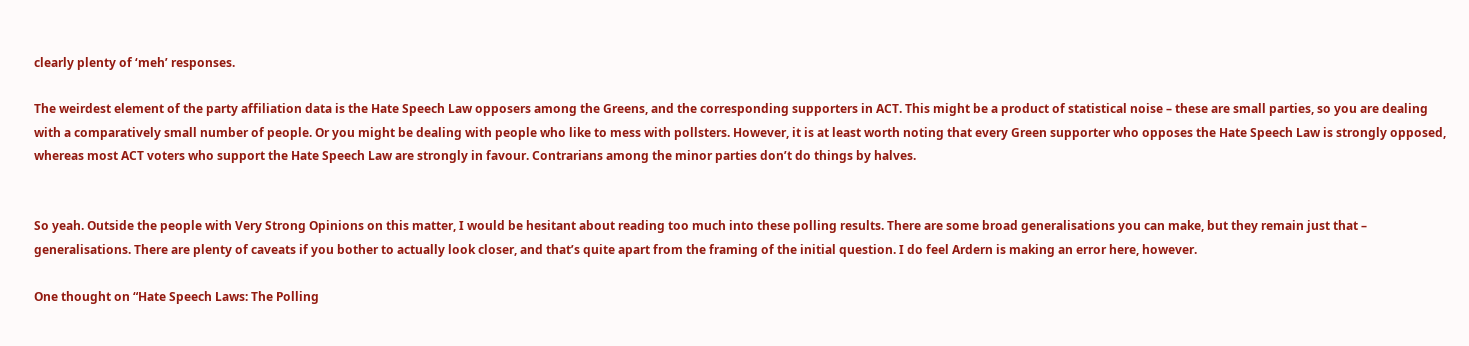clearly plenty of ‘meh’ responses.

The weirdest element of the party affiliation data is the Hate Speech Law opposers among the Greens, and the corresponding supporters in ACT. This might be a product of statistical noise – these are small parties, so you are dealing with a comparatively small number of people. Or you might be dealing with people who like to mess with pollsters. However, it is at least worth noting that every Green supporter who opposes the Hate Speech Law is strongly opposed, whereas most ACT voters who support the Hate Speech Law are strongly in favour. Contrarians among the minor parties don’t do things by halves.


So yeah. Outside the people with Very Strong Opinions on this matter, I would be hesitant about reading too much into these polling results. There are some broad generalisations you can make, but they remain just that – generalisations. There are plenty of caveats if you bother to actually look closer, and that’s quite apart from the framing of the initial question. I do feel Ardern is making an error here, however.

One thought on “Hate Speech Laws: The Polling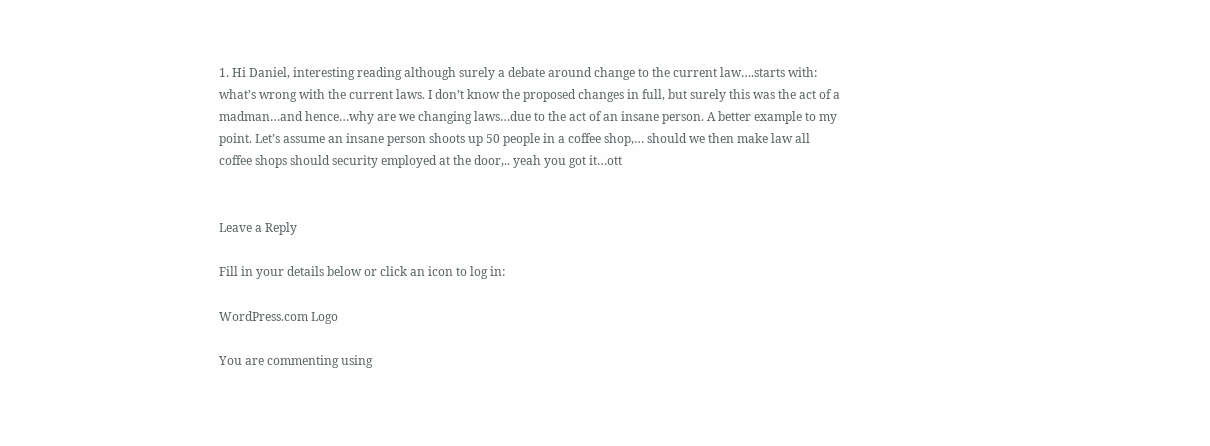1. Hi Daniel, interesting reading although surely a debate around change to the current law….starts with: what’s wrong with the current laws. I don’t know the proposed changes in full, but surely this was the act of a madman…and hence…why are we changing laws…due to the act of an insane person. A better example to my point. Let’s assume an insane person shoots up 50 people in a coffee shop,… should we then make law all coffee shops should security employed at the door,.. yeah you got it…ott


Leave a Reply

Fill in your details below or click an icon to log in:

WordPress.com Logo

You are commenting using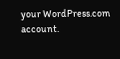your WordPress.com account.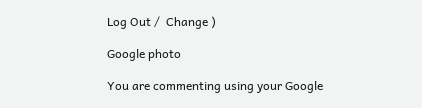Log Out /  Change )

Google photo

You are commenting using your Google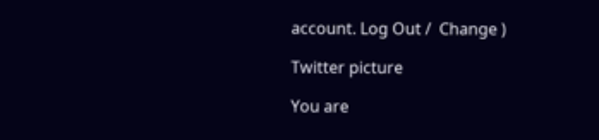account. Log Out /  Change )

Twitter picture

You are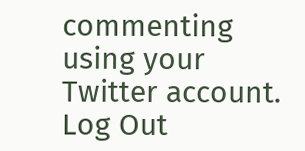commenting using your Twitter account. Log Out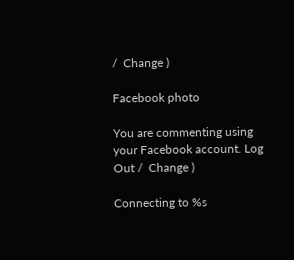/  Change )

Facebook photo

You are commenting using your Facebook account. Log Out /  Change )

Connecting to %s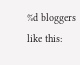%d bloggers like this: